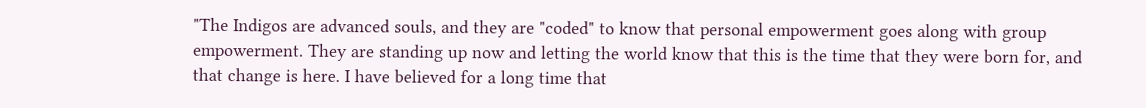"The Indigos are advanced souls, and they are "coded" to know that personal empowerment goes along with group empowerment. They are standing up now and letting the world know that this is the time that they were born for, and that change is here. I have believed for a long time that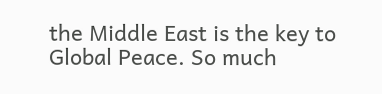the Middle East is the key to Global Peace. So much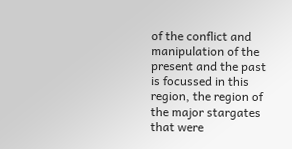of the conflict and manipulation of the present and the past is focussed in this region, the region of the major stargates that were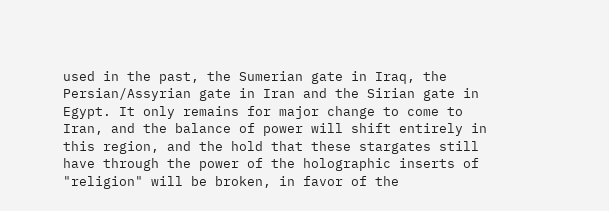used in the past, the Sumerian gate in Iraq, the Persian/Assyrian gate in Iran and the Sirian gate in Egypt. It only remains for major change to come to Iran, and the balance of power will shift entirely in this region, and the hold that these stargates still have through the power of the holographic inserts of "religion" will be broken, in favor of the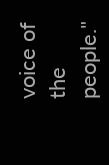voice of the people."